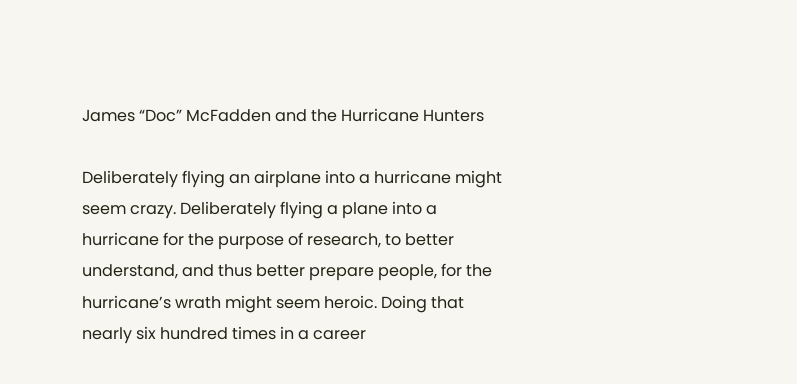James “Doc” McFadden and the Hurricane Hunters

Deliberately flying an airplane into a hurricane might seem crazy. Deliberately flying a plane into a hurricane for the purpose of research, to better understand, and thus better prepare people, for the hurricane’s wrath might seem heroic. Doing that nearly six hundred times in a career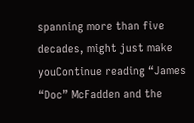spanning more than five decades, might just make youContinue reading “James “Doc” McFadden and the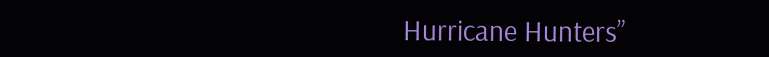Hurricane Hunters”